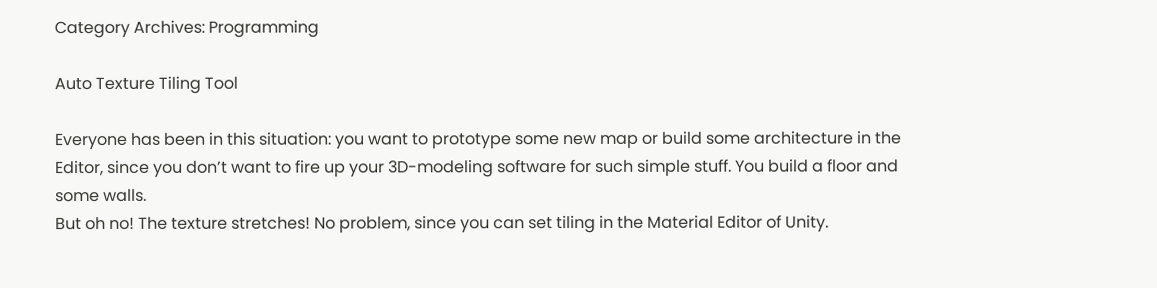Category Archives: Programming

Auto Texture Tiling Tool

Everyone has been in this situation: you want to prototype some new map or build some architecture in the Editor, since you don’t want to fire up your 3D-modeling software for such simple stuff. You build a floor and some walls.
But oh no! The texture stretches! No problem, since you can set tiling in the Material Editor of Unity.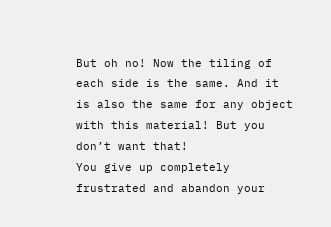But oh no! Now the tiling of each side is the same. And it is also the same for any object with this material! But you don’t want that!
You give up completely frustrated and abandon your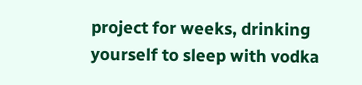project for weeks, drinking yourself to sleep with vodka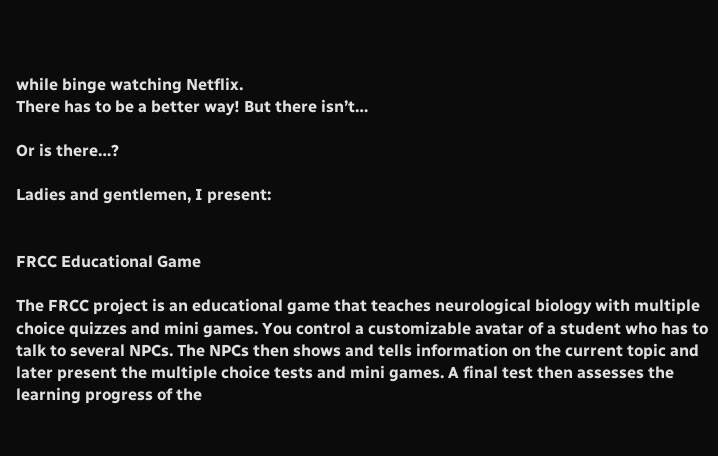while binge watching Netflix.
There has to be a better way! But there isn’t…

Or is there…?

Ladies and gentlemen, I present:


FRCC Educational Game

The FRCC project is an educational game that teaches neurological biology with multiple choice quizzes and mini games. You control a customizable avatar of a student who has to talk to several NPCs. The NPCs then shows and tells information on the current topic and later present the multiple choice tests and mini games. A final test then assesses the learning progress of the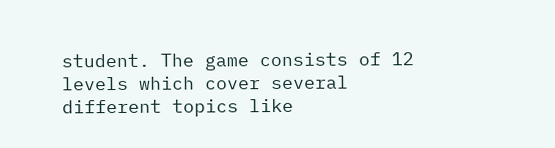student. The game consists of 12 levels which cover several different topics like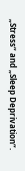„Stress“ and „Sleep Deprivation“.